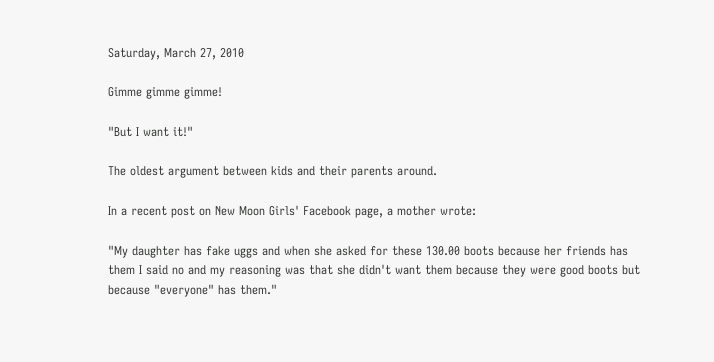Saturday, March 27, 2010

Gimme gimme gimme!

"But I want it!"

The oldest argument between kids and their parents around.

In a recent post on New Moon Girls' Facebook page, a mother wrote:

"My daughter has fake uggs and when she asked for these 130.00 boots because her friends has them I said no and my reasoning was that she didn't want them because they were good boots but because "everyone" has them."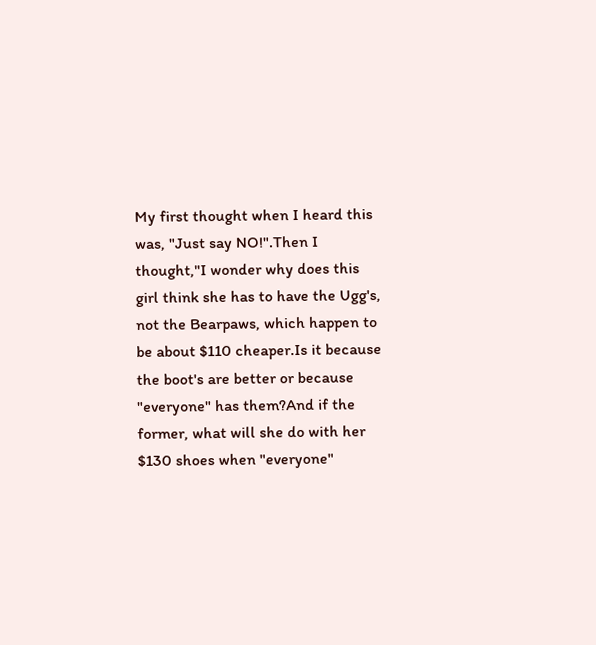My first thought when I heard this was, "Just say NO!".Then I thought,"I wonder why does this girl think she has to have the Ugg's, not the Bearpaws, which happen to be about $110 cheaper.Is it because the boot's are better or because "everyone" has them?And if the former, what will she do with her $130 shoes when "everyone"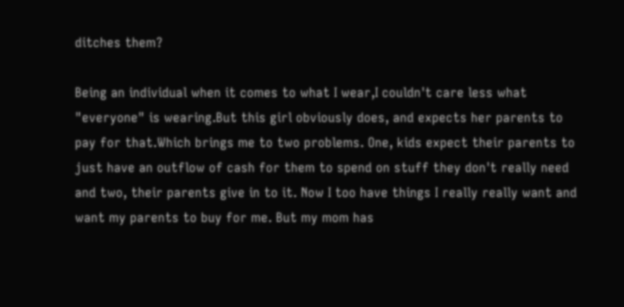ditches them?

Being an individual when it comes to what I wear,I couldn't care less what "everyone" is wearing.But this girl obviously does, and expects her parents to pay for that.Which brings me to two problems. One, kids expect their parents to just have an outflow of cash for them to spend on stuff they don't really need and two, their parents give in to it. Now I too have things I really really want and want my parents to buy for me. But my mom has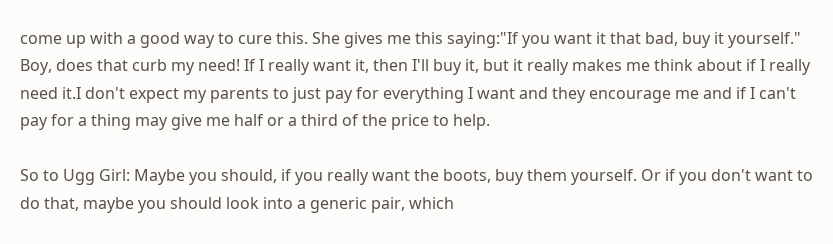come up with a good way to cure this. She gives me this saying:"If you want it that bad, buy it yourself." Boy, does that curb my need! If I really want it, then I'll buy it, but it really makes me think about if I really need it.I don't expect my parents to just pay for everything I want and they encourage me and if I can't pay for a thing may give me half or a third of the price to help.

So to Ugg Girl: Maybe you should, if you really want the boots, buy them yourself. Or if you don't want to do that, maybe you should look into a generic pair, which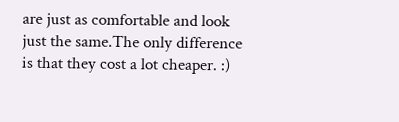are just as comfortable and look just the same.The only difference is that they cost a lot cheaper. :)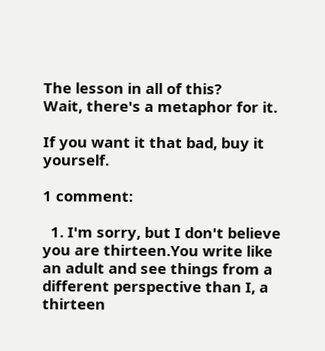The lesson in all of this?
Wait, there's a metaphor for it.

If you want it that bad, buy it yourself.

1 comment:

  1. I'm sorry, but I don't believe you are thirteen.You write like an adult and see things from a different perspective than I, a thirteen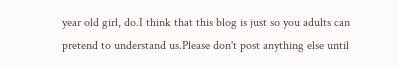year old girl, do.I think that this blog is just so you adults can pretend to understand us.Please don't post anything else until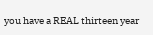you have a REAL thirteen year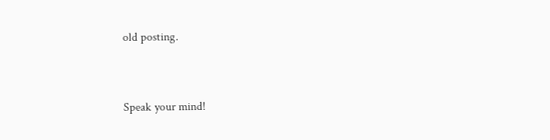old posting.


Speak your mind!